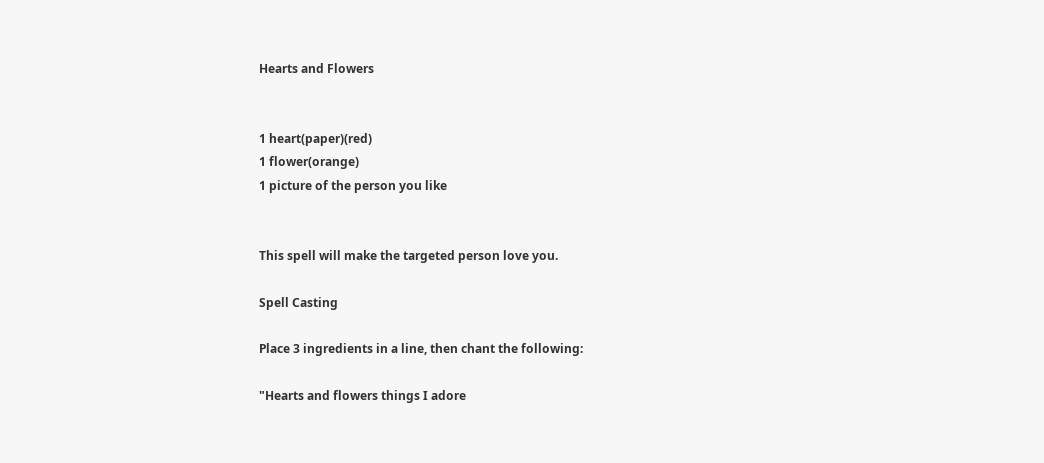Hearts and Flowers


1 heart(paper)(red)
1 flower(orange)
1 picture of the person you like


This spell will make the targeted person love you.

Spell Casting

Place 3 ingredients in a line, then chant the following:

"Hearts and flowers things I adore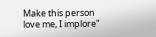Make this person love me, I implore"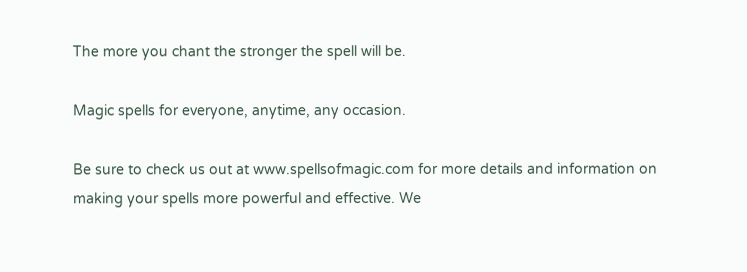The more you chant the stronger the spell will be.

Magic spells for everyone, anytime, any occasion.

Be sure to check us out at www.spellsofmagic.com for more details and information on making your spells more powerful and effective. We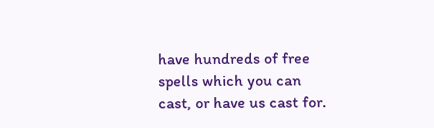have hundreds of free spells which you can cast, or have us cast for.